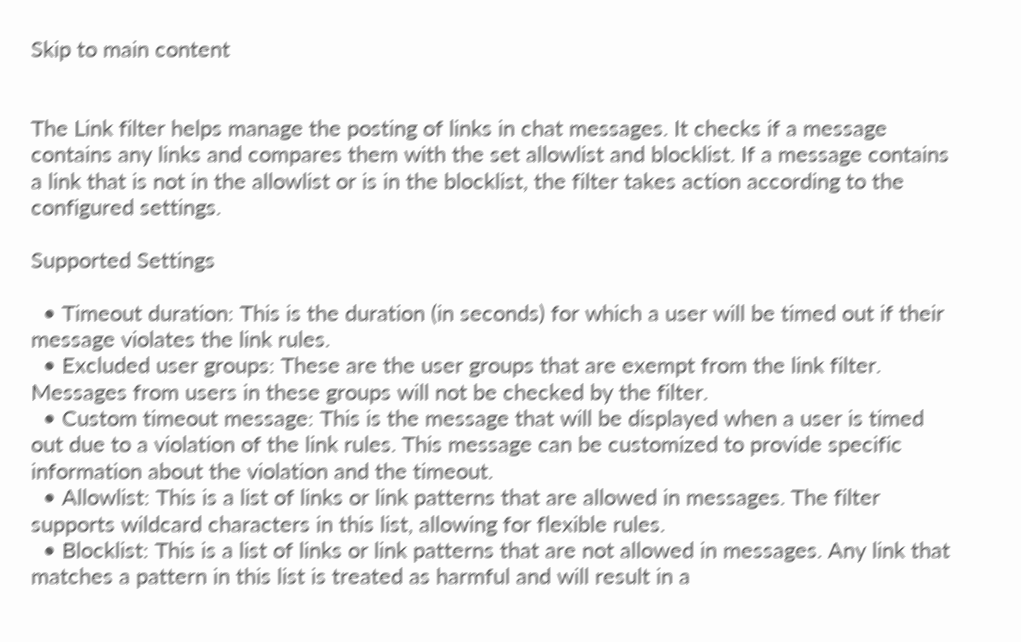Skip to main content


The Link filter helps manage the posting of links in chat messages. It checks if a message contains any links and compares them with the set allowlist and blocklist. If a message contains a link that is not in the allowlist or is in the blocklist, the filter takes action according to the configured settings.

Supported Settings

  • Timeout duration: This is the duration (in seconds) for which a user will be timed out if their message violates the link rules.
  • Excluded user groups: These are the user groups that are exempt from the link filter. Messages from users in these groups will not be checked by the filter.
  • Custom timeout message: This is the message that will be displayed when a user is timed out due to a violation of the link rules. This message can be customized to provide specific information about the violation and the timeout.
  • Allowlist: This is a list of links or link patterns that are allowed in messages. The filter supports wildcard characters in this list, allowing for flexible rules.
  • Blocklist: This is a list of links or link patterns that are not allowed in messages. Any link that matches a pattern in this list is treated as harmful and will result in a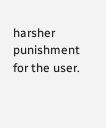harsher punishment for the user.